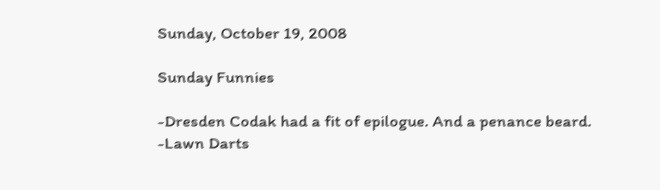Sunday, October 19, 2008

Sunday Funnies

-Dresden Codak had a fit of epilogue. And a penance beard.
-Lawn Darts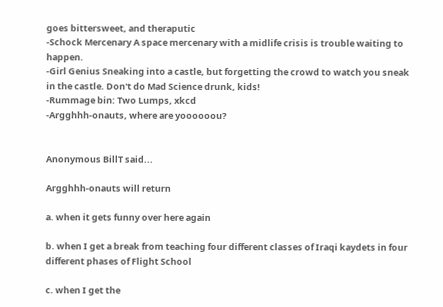goes bittersweet, and theraputic
-Schock Mercenary A space mercenary with a midlife crisis is trouble waiting to happen.
-Girl Genius Sneaking into a castle, but forgetting the crowd to watch you sneak in the castle. Don't do Mad Science drunk, kids!
-Rummage bin: Two Lumps, xkcd
-Argghhh-onauts, where are yoooooou?


Anonymous BillT said...

Argghhh-onauts will return

a. when it gets funny over here again

b. when I get a break from teaching four different classes of Iraqi kaydets in four different phases of Flight School

c. when I get the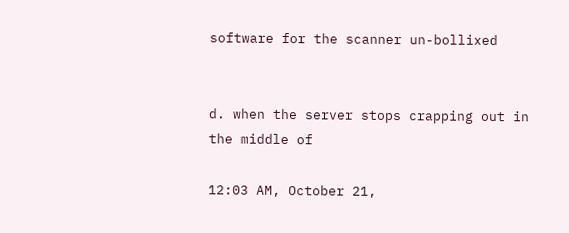software for the scanner un-bollixed


d. when the server stops crapping out in the middle of

12:03 AM, October 21,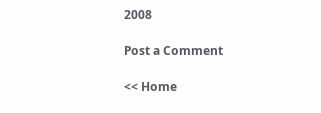2008

Post a Comment

<< Home